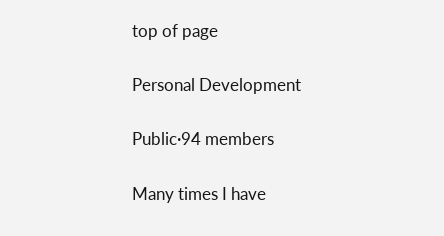top of page

Personal Development

Public·94 members

Many times I have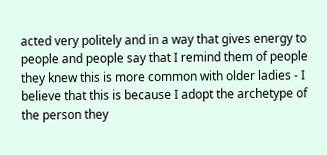acted very politely and in a way that gives energy to people and people say that I remind them of people they knew this is more common with older ladies - I believe that this is because I adopt the archetype of the person they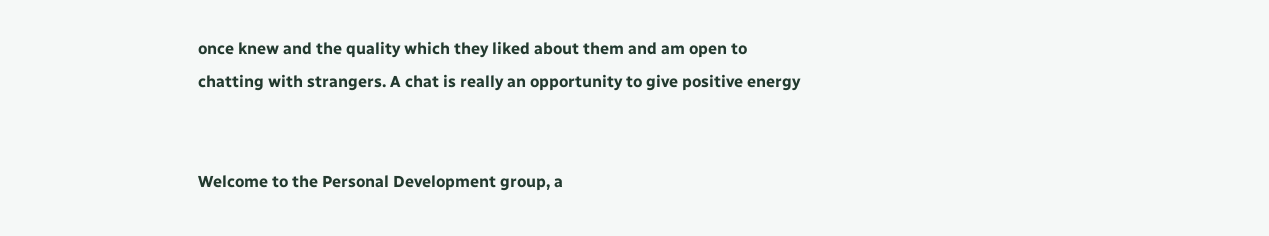once knew and the quality which they liked about them and am open to chatting with strangers. A chat is really an opportunity to give positive energy


Welcome to the Personal Development group, a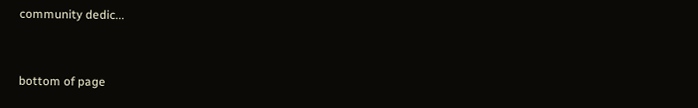community dedic...


bottom of page